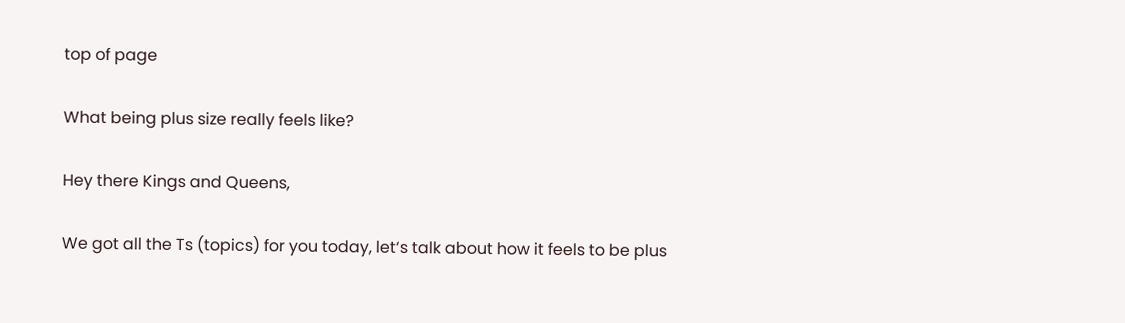top of page

What being plus size really feels like?

Hey there Kings and Queens,

We got all the Ts (topics) for you today, let‘s talk about how it feels to be plus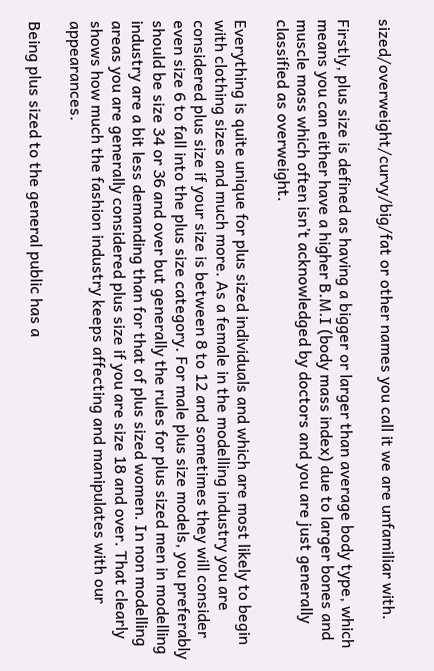sized/overweight/curvy/big/fat or other names you call it we are unfamiliar with.

Firstly, plus size is defined as having a bigger or larger than average body type, which means you can either have a higher B.M.I (body mass index) due to larger bones and muscle mass which often isn’t acknowledged by doctors and you are just generally classified as overweight.

Everything is quite unique for plus sized individuals and which are most likely to begin with clothing sizes and much more. As a female in the modelling industry you are considered plus size if your size is between 8 to 12 and sometimes they will consider even size 6 to fall into the plus size category. For male plus size models, you preferably should be size 34 or 36 and over but generally the rules for plus sized men in modelling industry are a bit less demanding than for that of plus sized women. In non modelling areas you are generally considered plus size if you are size 18 and over. That clearly shows how much the fashion industry keeps affecting and manipulates with our appearances.

Being plus sized to the general public has a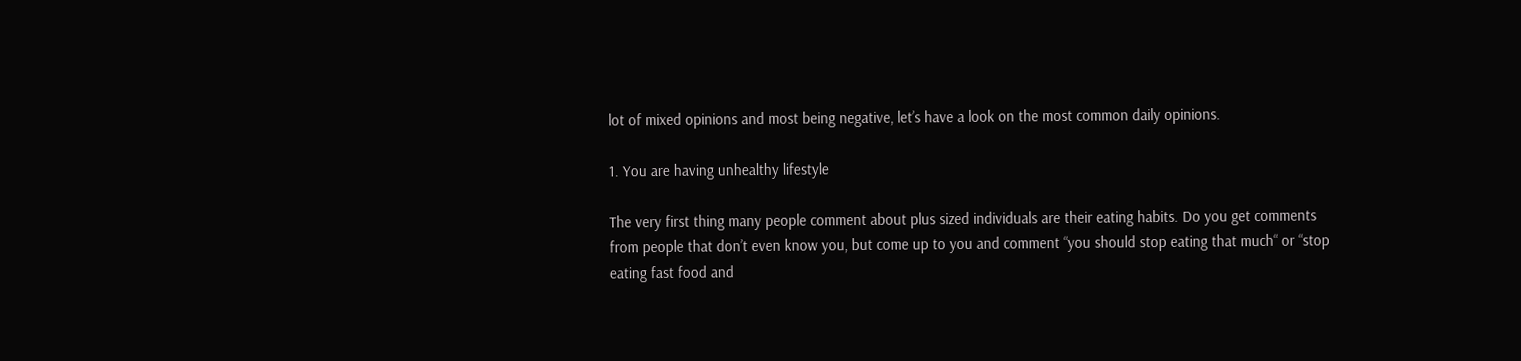lot of mixed opinions and most being negative, let’s have a look on the most common daily opinions.

1. You are having unhealthy lifestyle

The very first thing many people comment about plus sized individuals are their eating habits. Do you get comments from people that don’t even know you, but come up to you and comment “you should stop eating that much“ or “stop eating fast food and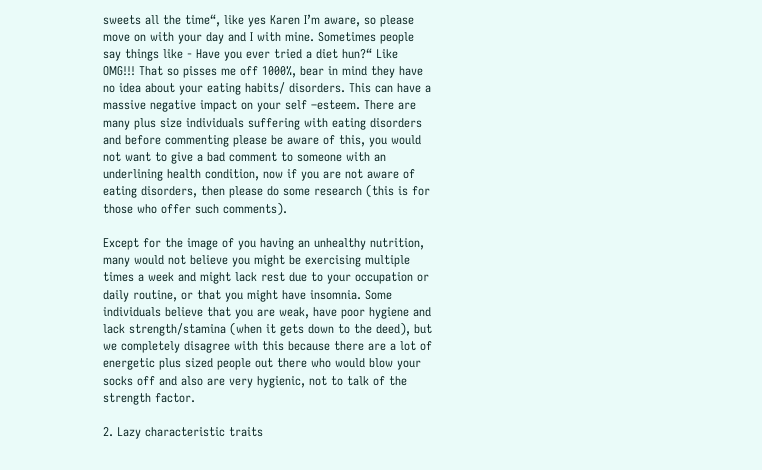sweets all the time“, like yes Karen I’m aware, so please move on with your day and I with mine. Sometimes people say things like - Have you ever tried a diet hun?“ Like OMG!!! That so pisses me off 1000%, bear in mind they have no idea about your eating habits/ disorders. This can have a massive negative impact on your self –esteem. There are many plus size individuals suffering with eating disorders and before commenting please be aware of this, you would not want to give a bad comment to someone with an underlining health condition, now if you are not aware of eating disorders, then please do some research (this is for those who offer such comments).

Except for the image of you having an unhealthy nutrition, many would not believe you might be exercising multiple times a week and might lack rest due to your occupation or daily routine, or that you might have insomnia. Some individuals believe that you are weak, have poor hygiene and lack strength/stamina (when it gets down to the deed), but we completely disagree with this because there are a lot of energetic plus sized people out there who would blow your socks off and also are very hygienic, not to talk of the strength factor.

2. Lazy characteristic traits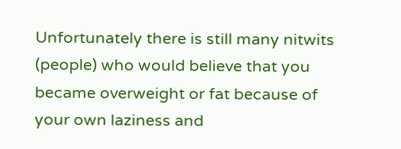Unfortunately there is still many nitwits (people) who would believe that you became overweight or fat because of your own laziness and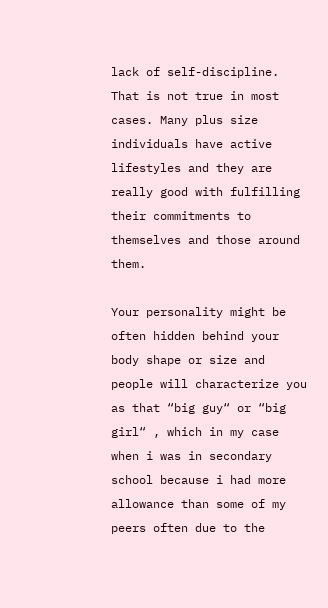lack of self-discipline. That is not true in most cases. Many plus size individuals have active lifestyles and they are really good with fulfilling their commitments to themselves and those around them.

Your personality might be often hidden behind your body shape or size and people will characterize you as that “big guy“ or “big girl“ , which in my case when i was in secondary school because i had more allowance than some of my peers often due to the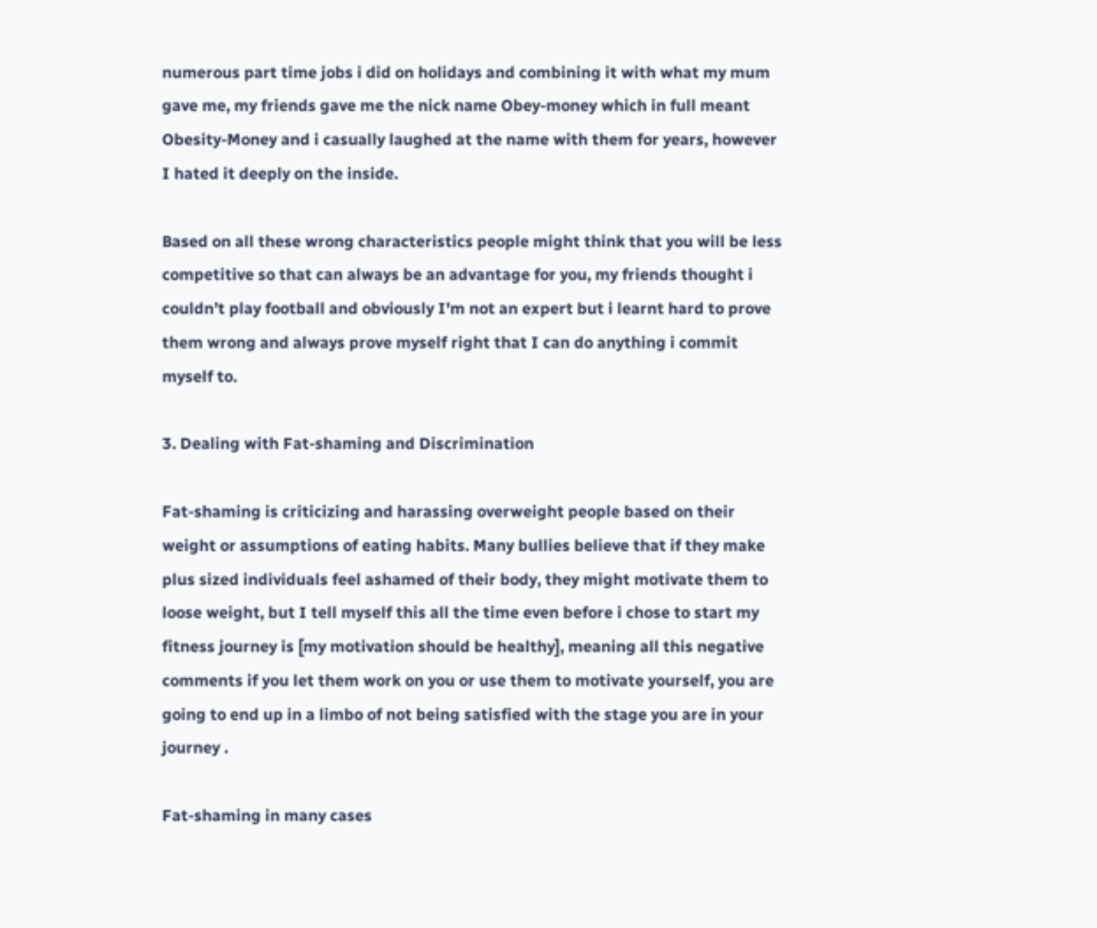numerous part time jobs i did on holidays and combining it with what my mum gave me, my friends gave me the nick name Obey-money which in full meant Obesity-Money and i casually laughed at the name with them for years, however I hated it deeply on the inside.

Based on all these wrong characteristics people might think that you will be less competitive so that can always be an advantage for you, my friends thought i couldn’t play football and obviously I'm not an expert but i learnt hard to prove them wrong and always prove myself right that I can do anything i commit myself to.

3. Dealing with Fat-shaming and Discrimination

Fat-shaming is criticizing and harassing overweight people based on their weight or assumptions of eating habits. Many bullies believe that if they make plus sized individuals feel ashamed of their body, they might motivate them to loose weight, but I tell myself this all the time even before i chose to start my fitness journey is [my motivation should be healthy], meaning all this negative comments if you let them work on you or use them to motivate yourself, you are going to end up in a limbo of not being satisfied with the stage you are in your journey .

Fat-shaming in many cases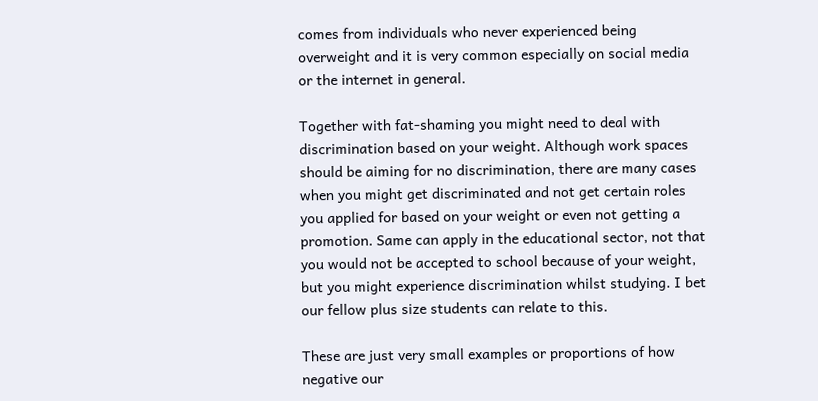comes from individuals who never experienced being overweight and it is very common especially on social media or the internet in general.

Together with fat-shaming you might need to deal with discrimination based on your weight. Although work spaces should be aiming for no discrimination, there are many cases when you might get discriminated and not get certain roles you applied for based on your weight or even not getting a promotion. Same can apply in the educational sector, not that you would not be accepted to school because of your weight, but you might experience discrimination whilst studying. I bet our fellow plus size students can relate to this.

These are just very small examples or proportions of how negative our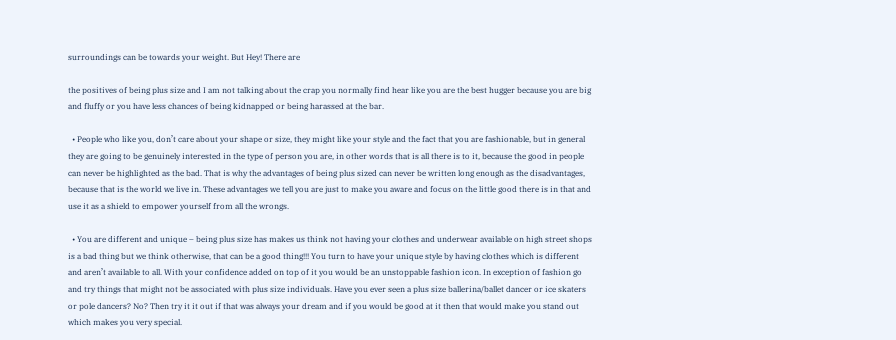surroundings can be towards your weight. But Hey! There are

the positives of being plus size and I am not talking about the crap you normally find hear like you are the best hugger because you are big and fluffy or you have less chances of being kidnapped or being harassed at the bar.

  • People who like you, don’t care about your shape or size, they might like your style and the fact that you are fashionable, but in general they are going to be genuinely interested in the type of person you are, in other words that is all there is to it, because the good in people can never be highlighted as the bad. That is why the advantages of being plus sized can never be written long enough as the disadvantages, because that is the world we live in. These advantages we tell you are just to make you aware and focus on the little good there is in that and use it as a shield to empower yourself from all the wrongs.

  • You are different and unique – being plus size has makes us think not having your clothes and underwear available on high street shops is a bad thing but we think otherwise, that can be a good thing!!! You turn to have your unique style by having clothes which is different and aren’t available to all. With your confidence added on top of it you would be an unstoppable fashion icon. In exception of fashion go and try things that might not be associated with plus size individuals. Have you ever seen a plus size ballerina/ballet dancer or ice skaters or pole dancers? No? Then try it it out if that was always your dream and if you would be good at it then that would make you stand out which makes you very special.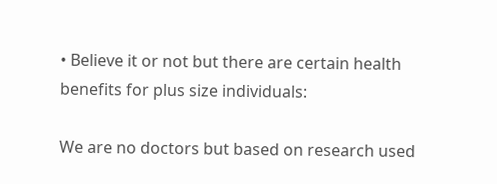• Believe it or not but there are certain health benefits for plus size individuals:

We are no doctors but based on research used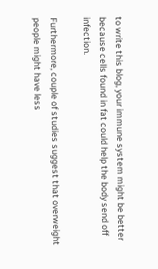to write this blog, your immune system might be better because cells found in fat could help the body send off infection.

Furthermore, couple of studies suggest that overweight people might have less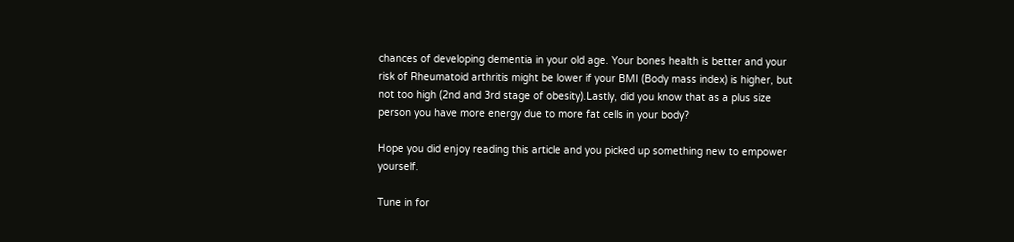chances of developing dementia in your old age. Your bones health is better and your risk of Rheumatoid arthritis might be lower if your BMI (Body mass index) is higher, but not too high (2nd and 3rd stage of obesity).Lastly, did you know that as a plus size person you have more energy due to more fat cells in your body?

Hope you did enjoy reading this article and you picked up something new to empower yourself.

Tune in for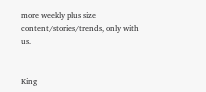more weekly plus size content/stories/trends, only with us.


King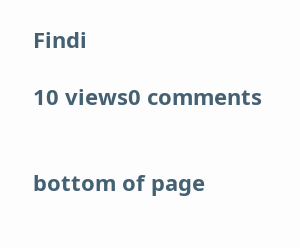Findi

10 views0 comments


bottom of page